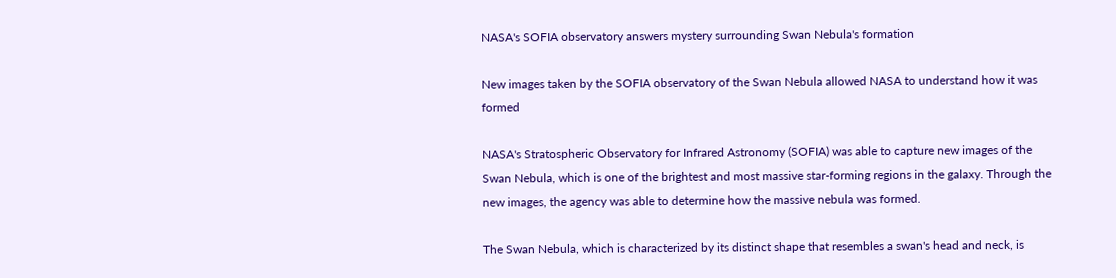NASA's SOFIA observatory answers mystery surrounding Swan Nebula's formation

New images taken by the SOFIA observatory of the Swan Nebula allowed NASA to understand how it was formed

NASA's Stratospheric Observatory for Infrared Astronomy (SOFIA) was able to capture new images of the Swan Nebula, which is one of the brightest and most massive star-forming regions in the galaxy. Through the new images, the agency was able to determine how the massive nebula was formed.

The Swan Nebula, which is characterized by its distinct shape that resembles a swan's head and neck, is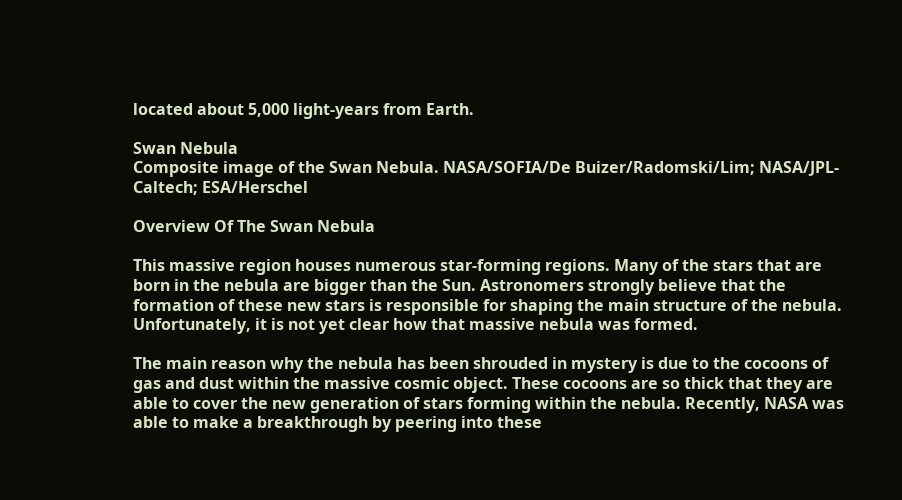located about 5,000 light-years from Earth.

Swan Nebula
Composite image of the Swan Nebula. NASA/SOFIA/De Buizer/Radomski/Lim; NASA/JPL-Caltech; ESA/Herschel

Overview Of The Swan Nebula

This massive region houses numerous star-forming regions. Many of the stars that are born in the nebula are bigger than the Sun. Astronomers strongly believe that the formation of these new stars is responsible for shaping the main structure of the nebula. Unfortunately, it is not yet clear how that massive nebula was formed.

The main reason why the nebula has been shrouded in mystery is due to the cocoons of gas and dust within the massive cosmic object. These cocoons are so thick that they are able to cover the new generation of stars forming within the nebula. Recently, NASA was able to make a breakthrough by peering into these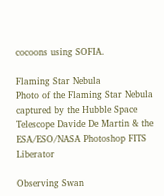cocoons using SOFIA.

Flaming Star Nebula
Photo of the Flaming Star Nebula captured by the Hubble Space Telescope Davide De Martin & the ESA/ESO/NASA Photoshop FITS Liberator

Observing Swan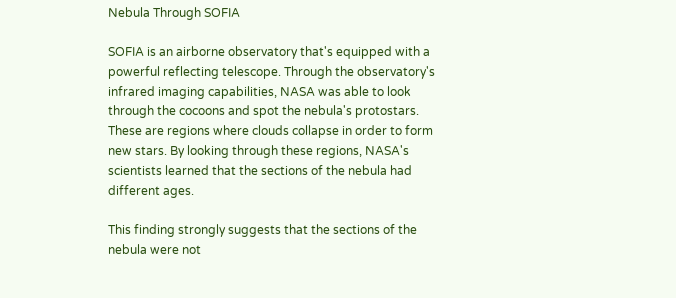Nebula Through SOFIA

SOFIA is an airborne observatory that's equipped with a powerful reflecting telescope. Through the observatory's infrared imaging capabilities, NASA was able to look through the cocoons and spot the nebula's protostars. These are regions where clouds collapse in order to form new stars. By looking through these regions, NASA's scientists learned that the sections of the nebula had different ages.

This finding strongly suggests that the sections of the nebula were not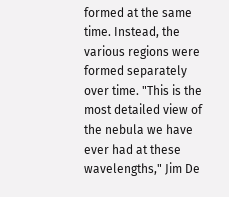formed at the same time. Instead, the various regions were formed separately over time. "This is the most detailed view of the nebula we have ever had at these wavelengths," Jim De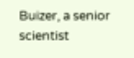Buizer, a senior scientist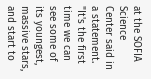at the SOFIA Science Center said in a statement. "It's the first time we can see some of its youngest, massive stars, and start to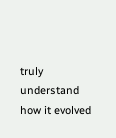truly understand how it evolved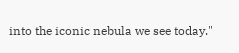into the iconic nebula we see today."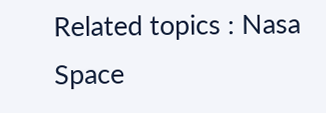Related topics : Nasa Space